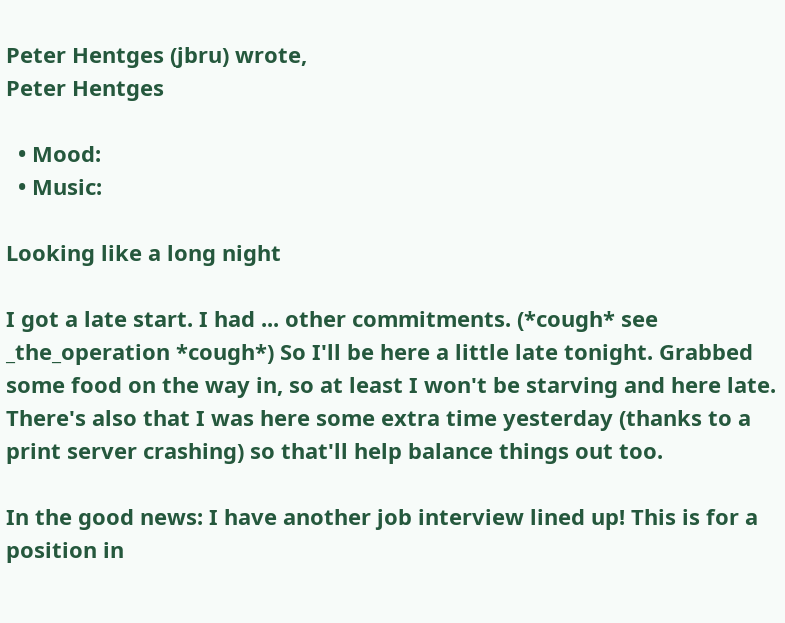Peter Hentges (jbru) wrote,
Peter Hentges

  • Mood:
  • Music:

Looking like a long night

I got a late start. I had ... other commitments. (*cough* see _the_operation *cough*) So I'll be here a little late tonight. Grabbed some food on the way in, so at least I won't be starving and here late. There's also that I was here some extra time yesterday (thanks to a print server crashing) so that'll help balance things out too.

In the good news: I have another job interview lined up! This is for a position in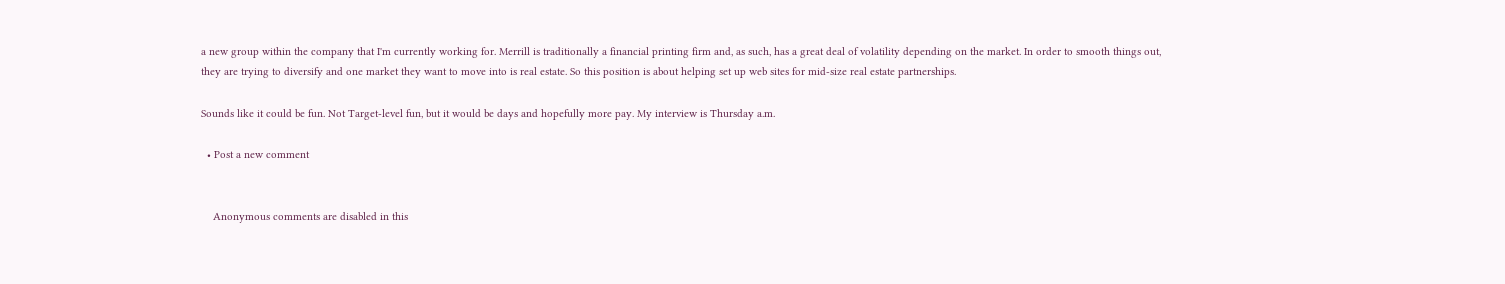a new group within the company that I'm currently working for. Merrill is traditionally a financial printing firm and, as such, has a great deal of volatility depending on the market. In order to smooth things out, they are trying to diversify and one market they want to move into is real estate. So this position is about helping set up web sites for mid-size real estate partnerships.

Sounds like it could be fun. Not Target-level fun, but it would be days and hopefully more pay. My interview is Thursday a.m.

  • Post a new comment


    Anonymous comments are disabled in this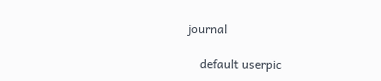journal

    default userpic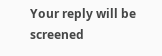Your reply will be screened